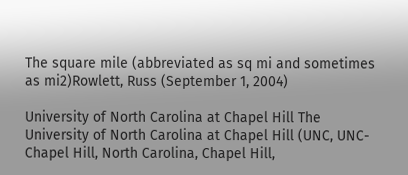The square mile (abbreviated as sq mi and sometimes as mi2)Rowlett, Russ (September 1, 2004)

University of North Carolina at Chapel Hill The University of North Carolina at Chapel Hill (UNC, UNC-Chapel Hill, North Carolina, Chapel Hill,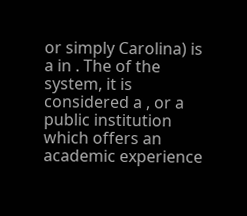or simply Carolina) is a in . The of the system, it is considered a , or a public institution which offers an academic experience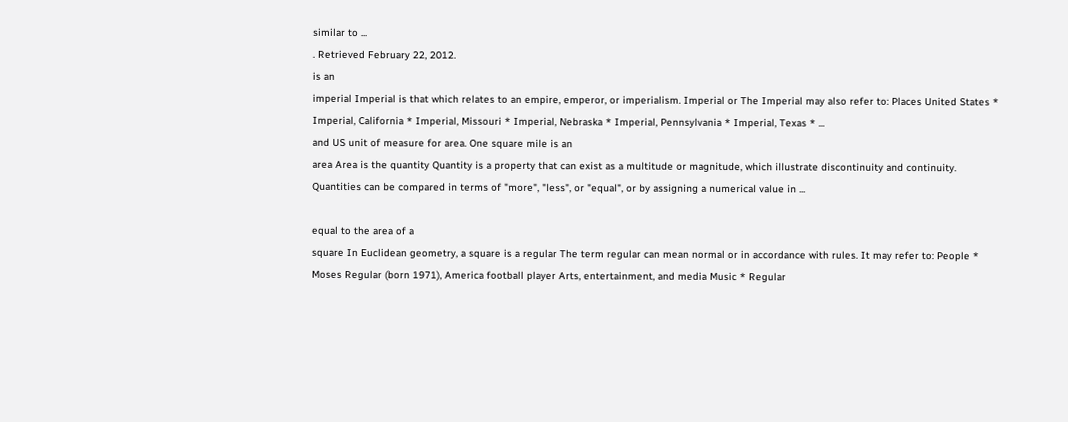similar to ...
. Retrieved February 22, 2012.
is an
imperial Imperial is that which relates to an empire, emperor, or imperialism. Imperial or The Imperial may also refer to: Places United States * Imperial, California * Imperial, Missouri * Imperial, Nebraska * Imperial, Pennsylvania * Imperial, Texas * ...
and US unit of measure for area. One square mile is an
area Area is the quantity Quantity is a property that can exist as a multitude or magnitude, which illustrate discontinuity and continuity. Quantities can be compared in terms of "more", "less", or "equal", or by assigning a numerical value in ...

equal to the area of a
square In Euclidean geometry, a square is a regular The term regular can mean normal or in accordance with rules. It may refer to: People * Moses Regular (born 1971), America football player Arts, entertainment, and media Music * Regular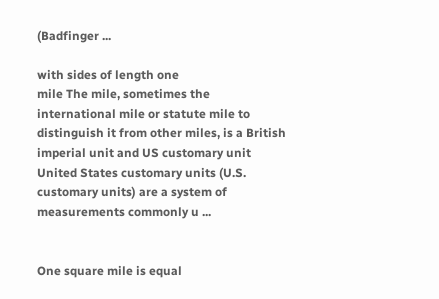(Badfinger ...

with sides of length one
mile The mile, sometimes the international mile or statute mile to distinguish it from other miles, is a British imperial unit and US customary unit United States customary units (U.S. customary units) are a system of measurements commonly u ...


One square mile is equal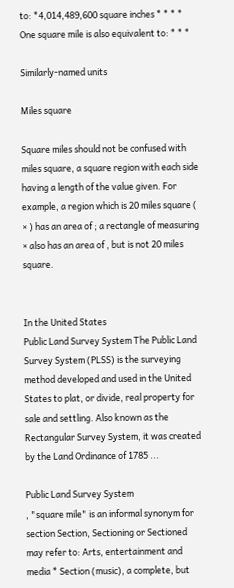to: *4,014,489,600 square inches * * * * One square mile is also equivalent to: * * *

Similarly-named units

Miles square

Square miles should not be confused with miles square, a square region with each side having a length of the value given. For example, a region which is 20 miles square ( × ) has an area of ; a rectangle of measuring × also has an area of , but is not 20 miles square.


In the United States
Public Land Survey System The Public Land Survey System (PLSS) is the surveying method developed and used in the United States to plat, or divide, real property for sale and settling. Also known as the Rectangular Survey System, it was created by the Land Ordinance of 1785 ...

Public Land Survey System
, "square mile" is an informal synonym for
section Section, Sectioning or Sectioned may refer to: Arts, entertainment and media * Section (music), a complete, but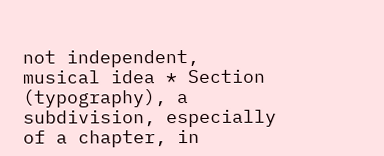not independent, musical idea * Section (typography), a subdivision, especially of a chapter, in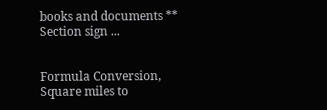books and documents ** Section sign ...


Formula Conversion, Square miles to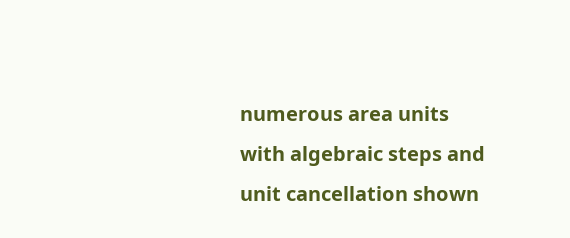numerous area units with algebraic steps and unit cancellation shown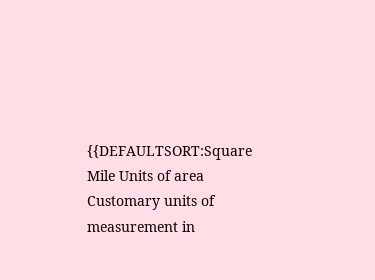{{DEFAULTSORT:Square Mile Units of area Customary units of measurement in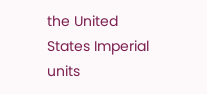the United States Imperial units